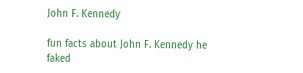John F. Kennedy

fun facts about John F. Kennedy he faked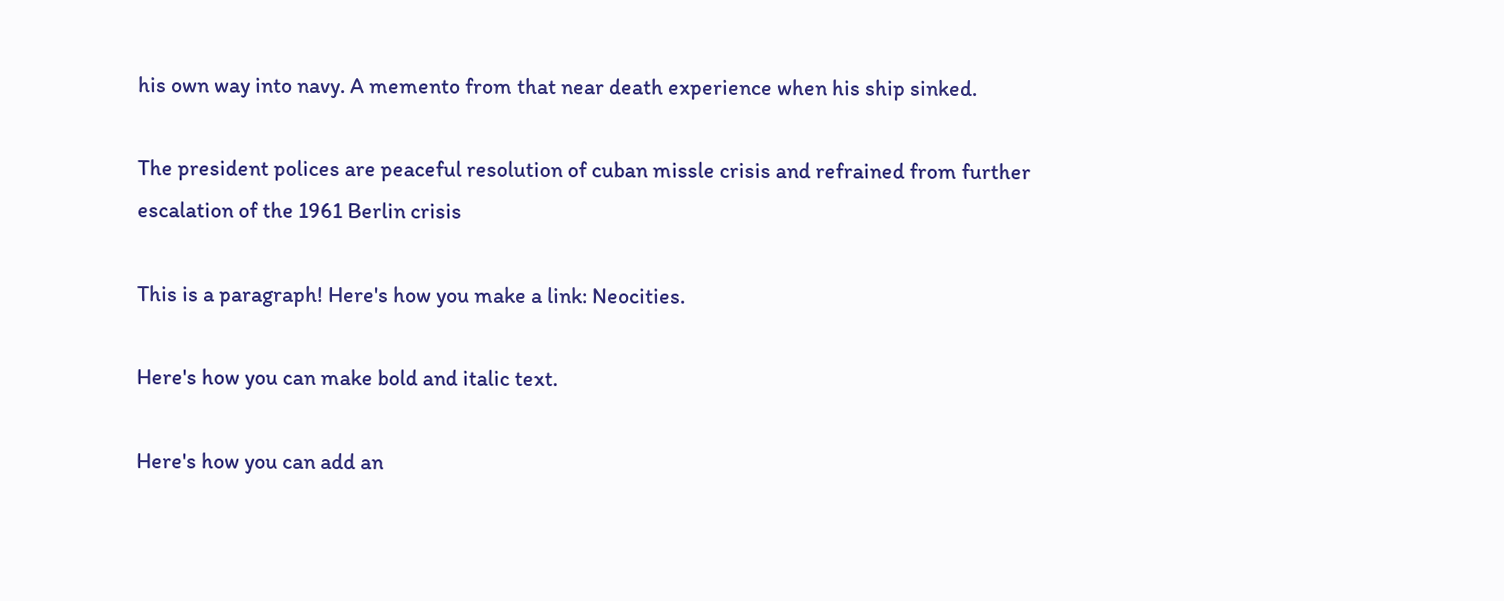his own way into navy. A memento from that near death experience when his ship sinked.

The president polices are peaceful resolution of cuban missle crisis and refrained from further escalation of the 1961 Berlin crisis

This is a paragraph! Here's how you make a link: Neocities.

Here's how you can make bold and italic text.

Here's how you can add an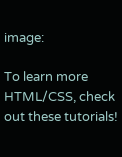image:

To learn more HTML/CSS, check out these tutorials!